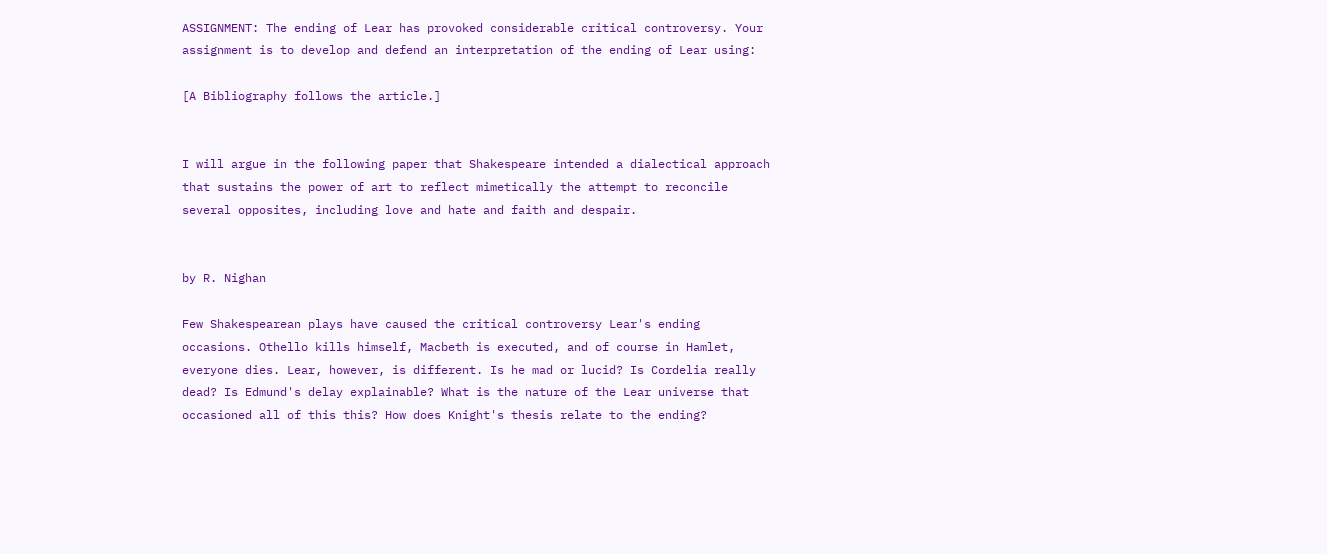ASSIGNMENT: The ending of Lear has provoked considerable critical controversy. Your assignment is to develop and defend an interpretation of the ending of Lear using:

[A Bibliography follows the article.]


I will argue in the following paper that Shakespeare intended a dialectical approach that sustains the power of art to reflect mimetically the attempt to reconcile several opposites, including love and hate and faith and despair.


by R. Nighan

Few Shakespearean plays have caused the critical controversy Lear's ending occasions. Othello kills himself, Macbeth is executed, and of course in Hamlet, everyone dies. Lear, however, is different. Is he mad or lucid? Is Cordelia really dead? Is Edmund's delay explainable? What is the nature of the Lear universe that occasioned all of this this? How does Knight's thesis relate to the ending?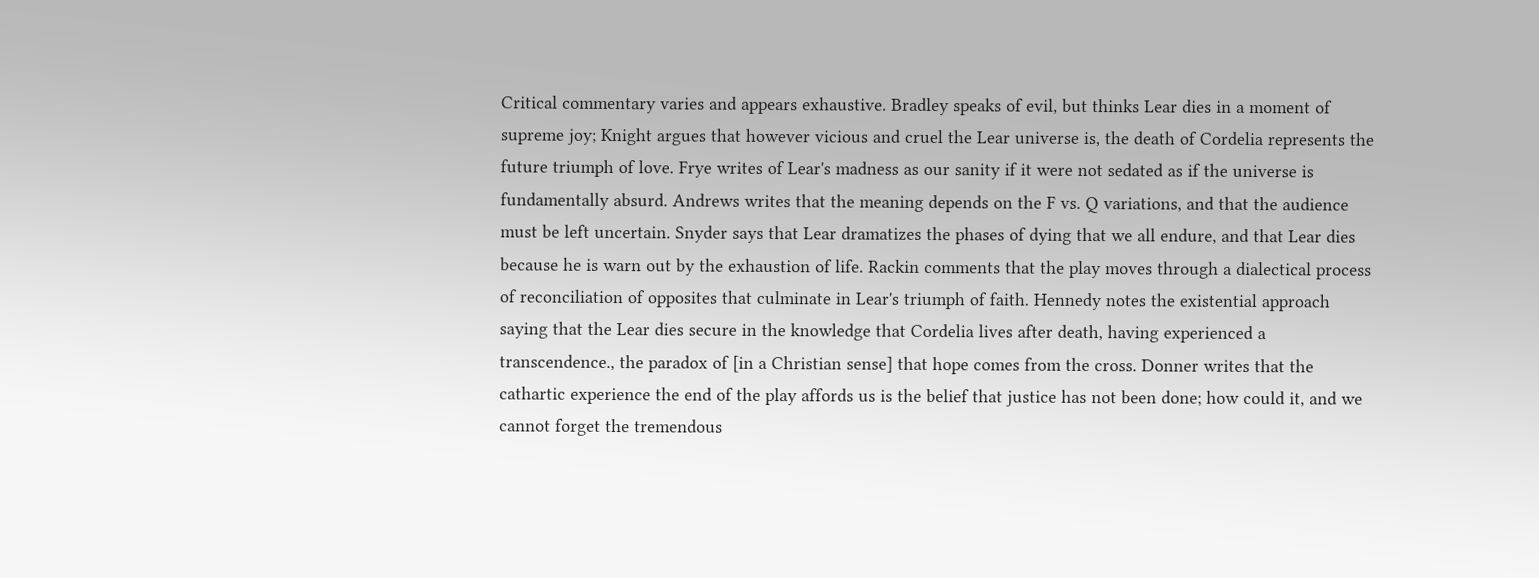Critical commentary varies and appears exhaustive. Bradley speaks of evil, but thinks Lear dies in a moment of supreme joy; Knight argues that however vicious and cruel the Lear universe is, the death of Cordelia represents the future triumph of love. Frye writes of Lear's madness as our sanity if it were not sedated as if the universe is fundamentally absurd. Andrews writes that the meaning depends on the F vs. Q variations, and that the audience must be left uncertain. Snyder says that Lear dramatizes the phases of dying that we all endure, and that Lear dies because he is warn out by the exhaustion of life. Rackin comments that the play moves through a dialectical process of reconciliation of opposites that culminate in Lear's triumph of faith. Hennedy notes the existential approach saying that the Lear dies secure in the knowledge that Cordelia lives after death, having experienced a transcendence., the paradox of [in a Christian sense] that hope comes from the cross. Donner writes that the cathartic experience the end of the play affords us is the belief that justice has not been done; how could it, and we cannot forget the tremendous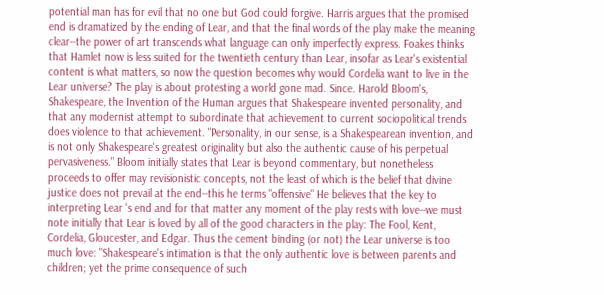potential man has for evil that no one but God could forgive. Harris argues that the promised end is dramatized by the ending of Lear, and that the final words of the play make the meaning clear--the power of art transcends what language can only imperfectly express. Foakes thinks that Hamlet now is less suited for the twentieth century than Lear, insofar as Lear's existential content is what matters, so now the question becomes why would Cordelia want to live in the Lear universe? The play is about protesting a world gone mad. Since. Harold Bloom's, Shakespeare, the Invention of the Human argues that Shakespeare invented personality, and that any modernist attempt to subordinate that achievement to current sociopolitical trends does violence to that achievement. "Personality, in our sense, is a Shakespearean invention, and is not only Shakespeare's greatest originality but also the authentic cause of his perpetual pervasiveness." Bloom initially states that Lear is beyond commentary, but nonetheless proceeds to offer may revisionistic concepts, not the least of which is the belief that divine justice does not prevail at the end--this he terms "offensive" He believes that the key to interpreting Lear 's end and for that matter any moment of the play rests with love--we must note initially that Lear is loved by all of the good characters in the play: The Fool, Kent, Cordelia, Gloucester, and Edgar. Thus the cement binding (or not) the Lear universe is too much love: "Shakespeare's intimation is that the only authentic love is between parents and children; yet the prime consequence of such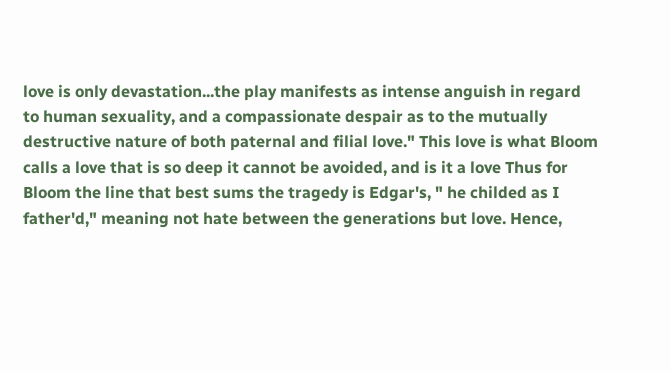love is only devastation...the play manifests as intense anguish in regard to human sexuality, and a compassionate despair as to the mutually destructive nature of both paternal and filial love." This love is what Bloom calls a love that is so deep it cannot be avoided, and is it a love Thus for Bloom the line that best sums the tragedy is Edgar's, " he childed as I father'd," meaning not hate between the generations but love. Hence,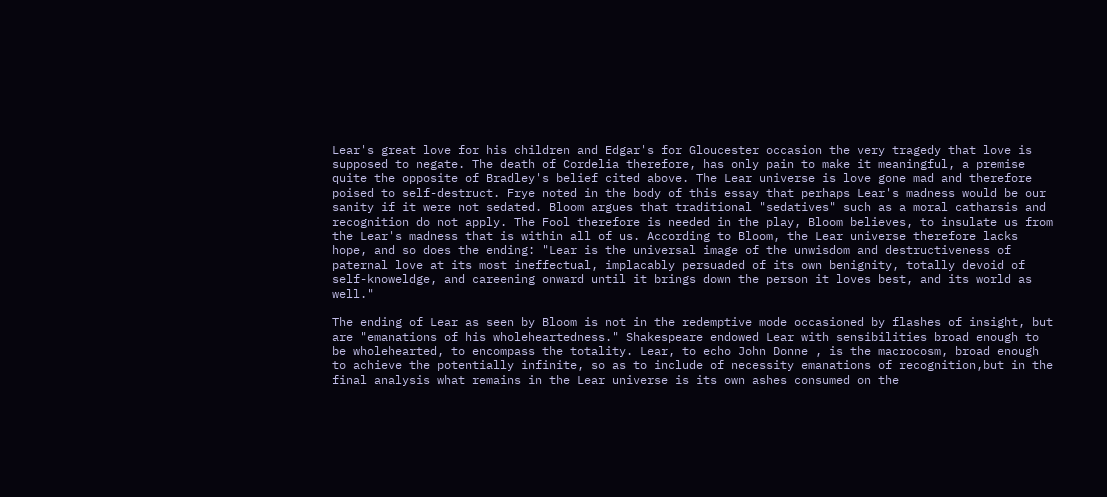Lear's great love for his children and Edgar's for Gloucester occasion the very tragedy that love is supposed to negate. The death of Cordelia therefore, has only pain to make it meaningful, a premise quite the opposite of Bradley's belief cited above. The Lear universe is love gone mad and therefore poised to self-destruct. Frye noted in the body of this essay that perhaps Lear's madness would be our sanity if it were not sedated. Bloom argues that traditional "sedatives" such as a moral catharsis and recognition do not apply. The Fool therefore is needed in the play, Bloom believes, to insulate us from the Lear's madness that is within all of us. According to Bloom, the Lear universe therefore lacks hope, and so does the ending: "Lear is the universal image of the unwisdom and destructiveness of paternal love at its most ineffectual, implacably persuaded of its own benignity, totally devoid of self-knoweldge, and careening onward until it brings down the person it loves best, and its world as well."

The ending of Lear as seen by Bloom is not in the redemptive mode occasioned by flashes of insight, but are "emanations of his wholeheartedness." Shakespeare endowed Lear with sensibilities broad enough to be wholehearted, to encompass the totality. Lear, to echo John Donne , is the macrocosm, broad enough to achieve the potentially infinite, so as to include of necessity emanations of recognition,but in the final analysis what remains in the Lear universe is its own ashes consumed on the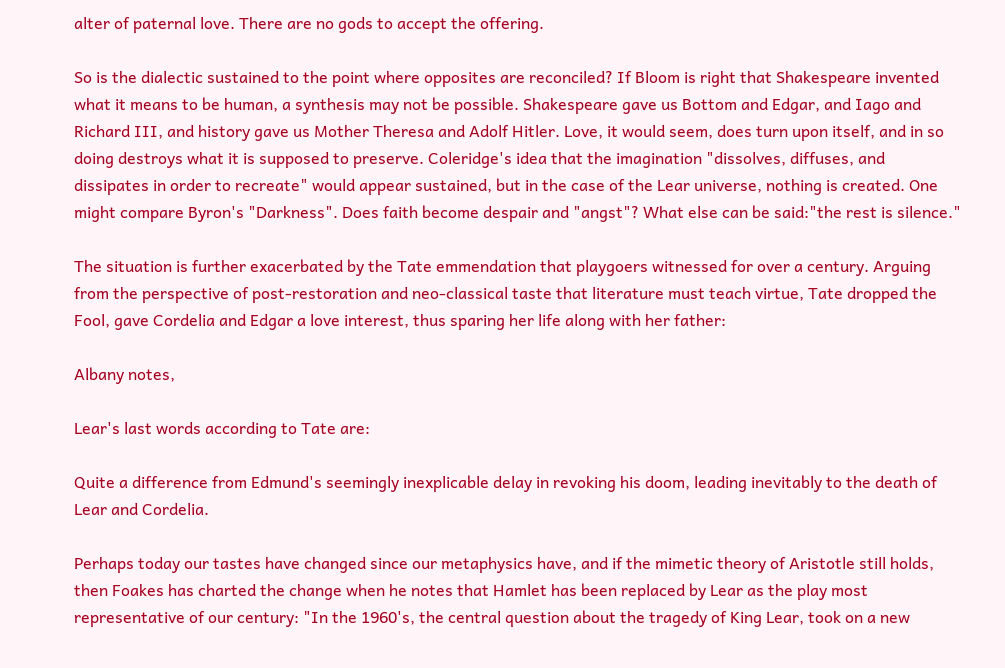alter of paternal love. There are no gods to accept the offering.

So is the dialectic sustained to the point where opposites are reconciled? If Bloom is right that Shakespeare invented what it means to be human, a synthesis may not be possible. Shakespeare gave us Bottom and Edgar, and Iago and Richard III, and history gave us Mother Theresa and Adolf Hitler. Love, it would seem, does turn upon itself, and in so doing destroys what it is supposed to preserve. Coleridge's idea that the imagination "dissolves, diffuses, and dissipates in order to recreate" would appear sustained, but in the case of the Lear universe, nothing is created. One might compare Byron's "Darkness". Does faith become despair and "angst"? What else can be said:"the rest is silence."

The situation is further exacerbated by the Tate emmendation that playgoers witnessed for over a century. Arguing from the perspective of post-restoration and neo-classical taste that literature must teach virtue, Tate dropped the Fool, gave Cordelia and Edgar a love interest, thus sparing her life along with her father:

Albany notes,

Lear's last words according to Tate are:

Quite a difference from Edmund's seemingly inexplicable delay in revoking his doom, leading inevitably to the death of Lear and Cordelia.

Perhaps today our tastes have changed since our metaphysics have, and if the mimetic theory of Aristotle still holds, then Foakes has charted the change when he notes that Hamlet has been replaced by Lear as the play most representative of our century: "In the 1960's, the central question about the tragedy of King Lear, took on a new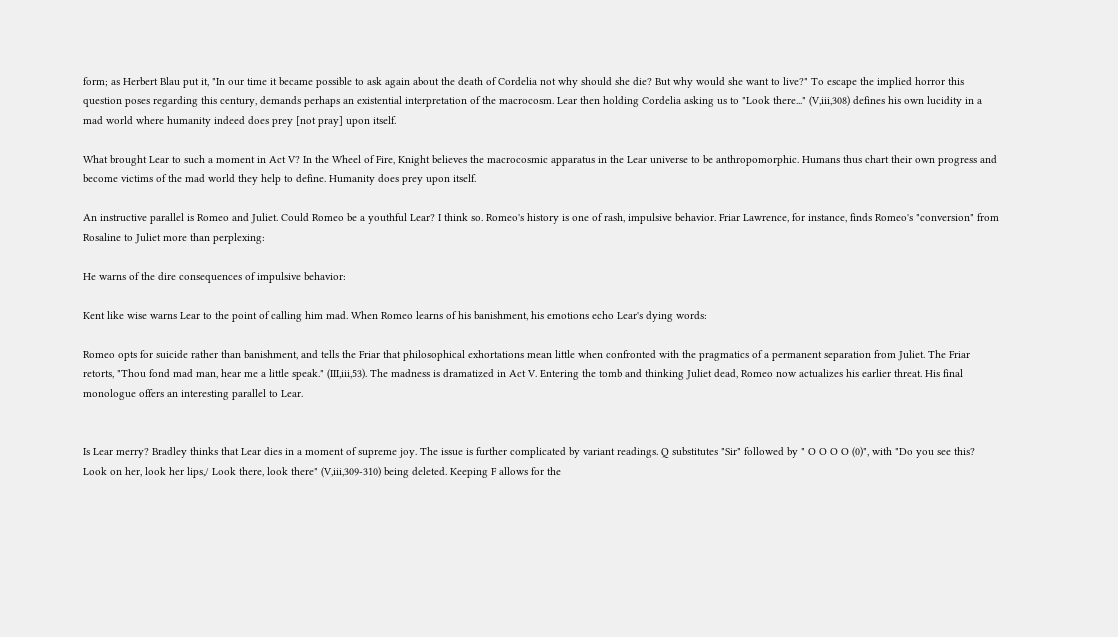form; as Herbert Blau put it, "In our time it became possible to ask again about the death of Cordelia not why should she die? But why would she want to live?" To escape the implied horror this question poses regarding this century, demands perhaps an existential interpretation of the macrocosm. Lear then holding Cordelia asking us to "Look there..." (V,iii,308) defines his own lucidity in a mad world where humanity indeed does prey [not pray] upon itself.

What brought Lear to such a moment in Act V? In the Wheel of Fire, Knight believes the macrocosmic apparatus in the Lear universe to be anthropomorphic. Humans thus chart their own progress and become victims of the mad world they help to define. Humanity does prey upon itself.

An instructive parallel is Romeo and Juliet. Could Romeo be a youthful Lear? I think so. Romeo's history is one of rash, impulsive behavior. Friar Lawrence, for instance, finds Romeo's "conversion" from Rosaline to Juliet more than perplexing:

He warns of the dire consequences of impulsive behavior:

Kent like wise warns Lear to the point of calling him mad. When Romeo learns of his banishment, his emotions echo Lear's dying words:

Romeo opts for suicide rather than banishment, and tells the Friar that philosophical exhortations mean little when confronted with the pragmatics of a permanent separation from Juliet. The Friar retorts, "Thou fond mad man, hear me a little speak." (III,iii,53). The madness is dramatized in Act V. Entering the tomb and thinking Juliet dead, Romeo now actualizes his earlier threat. His final monologue offers an interesting parallel to Lear.


Is Lear merry? Bradley thinks that Lear dies in a moment of supreme joy. The issue is further complicated by variant readings. Q substitutes "Sir" followed by " O O O O (0)", with "Do you see this? Look on her, look her lips,/ Look there, look there" (V,iii,309-310) being deleted. Keeping F allows for the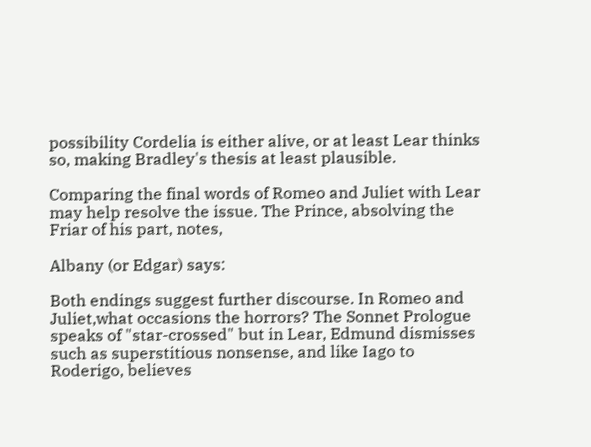possibility Cordelia is either alive, or at least Lear thinks so, making Bradley's thesis at least plausible.

Comparing the final words of Romeo and Juliet with Lear may help resolve the issue. The Prince, absolving the Friar of his part, notes,

Albany (or Edgar) says:

Both endings suggest further discourse. In Romeo and Juliet,what occasions the horrors? The Sonnet Prologue speaks of "star-crossed" but in Lear, Edmund dismisses such as superstitious nonsense, and like Iago to Roderigo, believes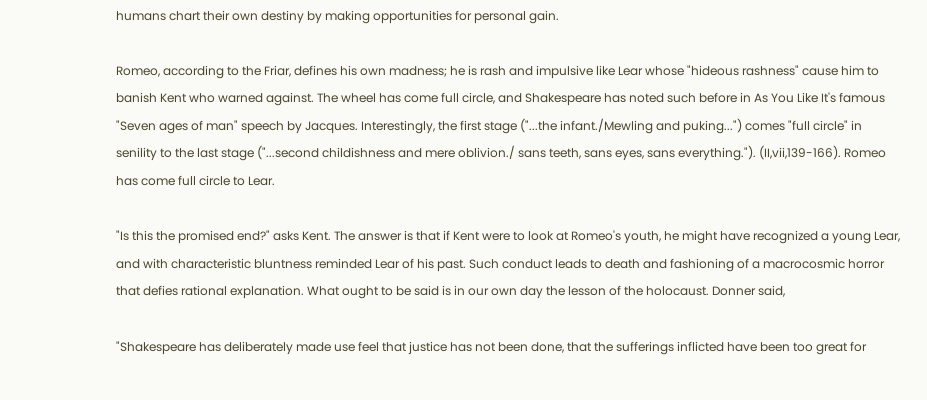humans chart their own destiny by making opportunities for personal gain.

Romeo, according to the Friar, defines his own madness; he is rash and impulsive like Lear whose "hideous rashness" cause him to banish Kent who warned against. The wheel has come full circle, and Shakespeare has noted such before in As You Like It's famous "Seven ages of man" speech by Jacques. Interestingly, the first stage ("...the infant./Mewling and puking...") comes "full circle" in senility to the last stage ("...second childishness and mere oblivion./ sans teeth, sans eyes, sans everything."). (II,vii,139-166). Romeo has come full circle to Lear.

"Is this the promised end?" asks Kent. The answer is that if Kent were to look at Romeo's youth, he might have recognized a young Lear, and with characteristic bluntness reminded Lear of his past. Such conduct leads to death and fashioning of a macrocosmic horror that defies rational explanation. What ought to be said is in our own day the lesson of the holocaust. Donner said,

"Shakespeare has deliberately made use feel that justice has not been done, that the sufferings inflicted have been too great for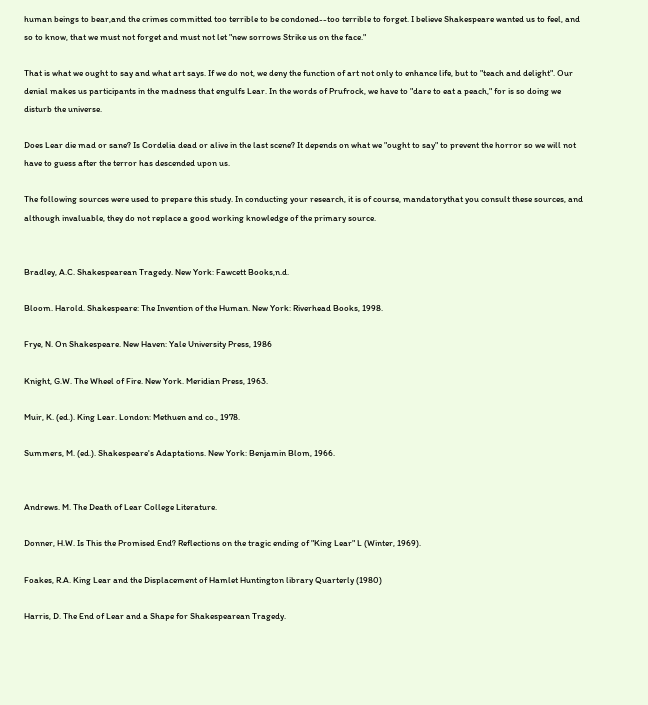human beings to bear,and the crimes committed too terrible to be condoned--too terrible to forget. I believe Shakespeare wanted us to feel, and so to know, that we must not forget and must not let "new sorrows Strike us on the face."

That is what we ought to say and what art says. If we do not, we deny the function of art not only to enhance life, but to "teach and delight". Our denial makes us participants in the madness that engulfs Lear. In the words of Prufrock, we have to "dare to eat a peach," for is so doing we disturb the universe.

Does Lear die mad or sane? Is Cordelia dead or alive in the last scene? It depends on what we "ought to say" to prevent the horror so we will not have to guess after the terror has descended upon us.

The following sources were used to prepare this study. In conducting your research, it is of course, mandatorythat you consult these sources, and although invaluable, they do not replace a good working knowledge of the primary source.


Bradley, A.C. Shakespearean Tragedy. New York: Fawcett Books,n.d.

Bloom. Harold. Shakespeare: The Invention of the Human. New York: Riverhead Books, 1998.

Frye, N. On Shakespeare. New Haven: Yale University Press, 1986

Knight, G.W. The Wheel of Fire. New York. Meridian Press, 1963.

Muir, K. (ed.). King Lear. London: Methuen and co., 1978.

Summers, M. (ed.). Shakespeare's Adaptations. New York: Benjamin Blom, 1966.


Andrews. M. The Death of Lear College Literature.

Donner, H.W. Is This the Promised End? Reflections on the tragic ending of "King Lear" L (Winter, 1969).

Foakes, R.A. King Lear and the Displacement of Hamlet Huntington library Quarterly (1980)

Harris, D. The End of Lear and a Shape for Shakespearean Tragedy.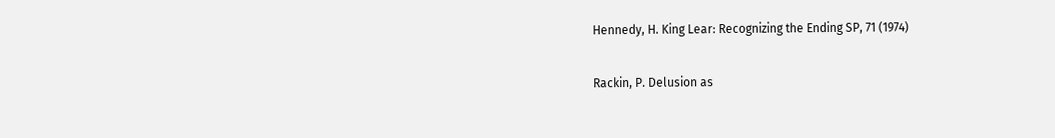Hennedy, H. King Lear: Recognizing the Ending SP, 71 (1974)

Rackin, P. Delusion as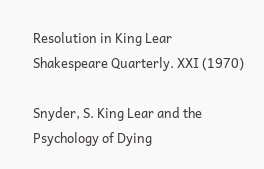Resolution in King Lear Shakespeare Quarterly. XXI (1970)

Snyder, S. King Lear and the Psychology of Dying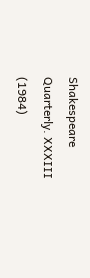Shakespeare Quarterly. XXXIII (1984)